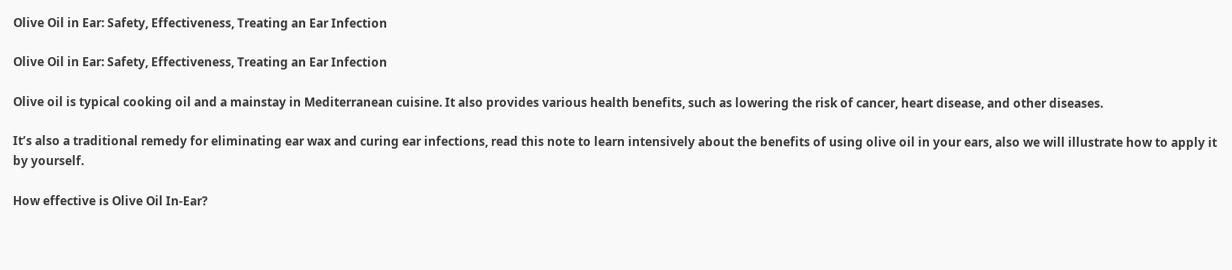Olive Oil in Ear: Safety, Effectiveness, Treating an Ear Infection

Olive Oil in Ear: Safety, Effectiveness, Treating an Ear Infection

Olive oil is typical cooking oil and a mainstay in Mediterranean cuisine. It also provides various health benefits, such as lowering the risk of cancer, heart disease, and other diseases.

It’s also a traditional remedy for eliminating ear wax and curing ear infections, read this note to learn intensively about the benefits of using olive oil in your ears, also we will illustrate how to apply it by yourself.

How effective is Olive Oil In-Ear?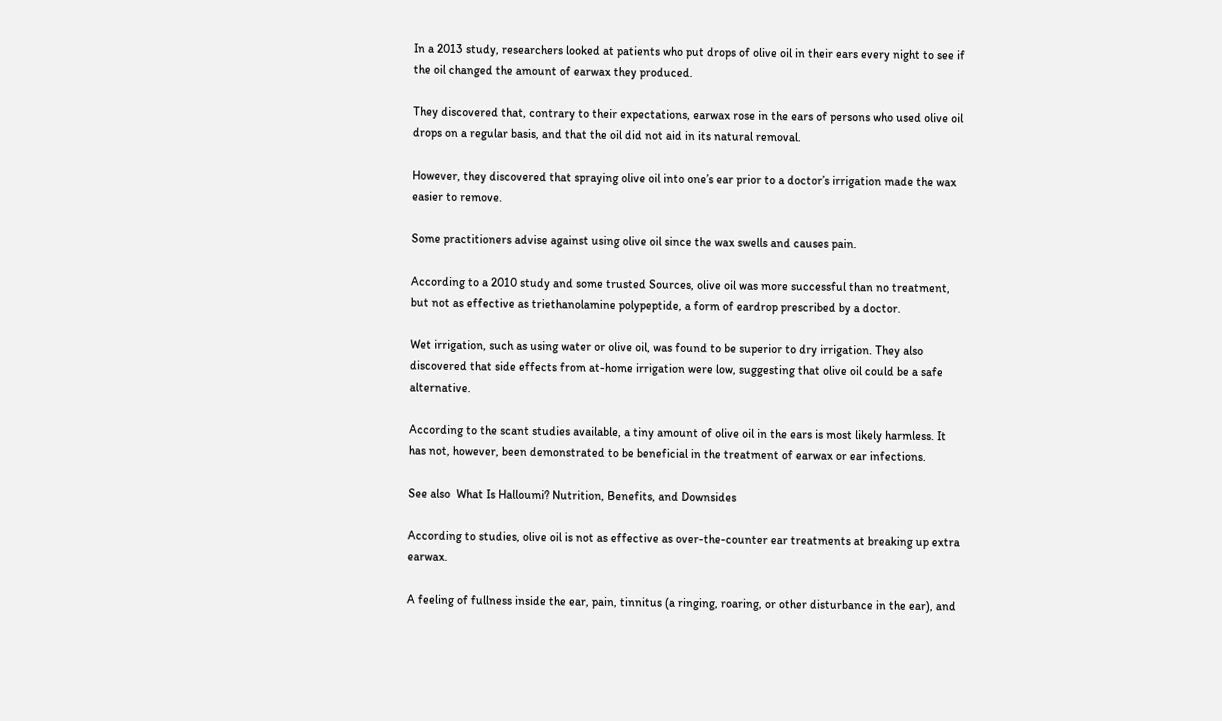In a 2013 study, researchers looked at patients who put drops of olive oil in their ears every night to see if the oil changed the amount of earwax they produced.

They discovered that, contrary to their expectations, earwax rose in the ears of persons who used olive oil drops on a regular basis, and that the oil did not aid in its natural removal.

However, they discovered that spraying olive oil into one’s ear prior to a doctor’s irrigation made the wax easier to remove.

Some practitioners advise against using olive oil since the wax swells and causes pain.

According to a 2010 study and some trusted Sources, olive oil was more successful than no treatment, but not as effective as triethanolamine polypeptide, a form of eardrop prescribed by a doctor.

Wet irrigation, such as using water or olive oil, was found to be superior to dry irrigation. They also discovered that side effects from at-home irrigation were low, suggesting that olive oil could be a safe alternative.

According to the scant studies available, a tiny amount of olive oil in the ears is most likely harmless. It has not, however, been demonstrated to be beneficial in the treatment of earwax or ear infections.

See also  What Is Halloumi? Nutrition, Benefits, and Downsides

According to studies, olive oil is not as effective as over-the-counter ear treatments at breaking up extra earwax.

A feeling of fullness inside the ear, pain, tinnitus (a ringing, roaring, or other disturbance in the ear), and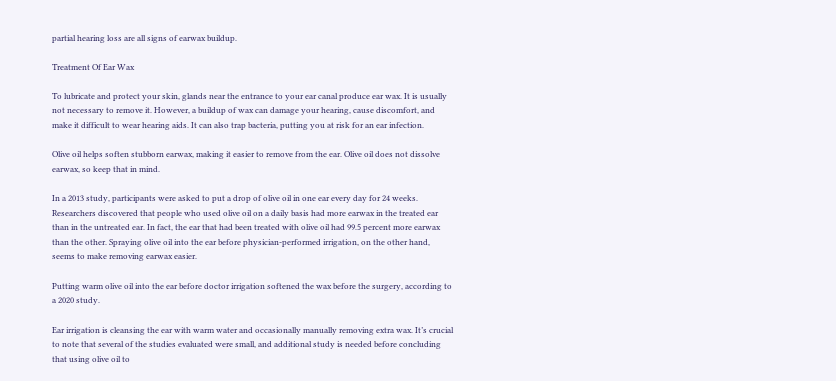partial hearing loss are all signs of earwax buildup.

Treatment Of Ear Wax

To lubricate and protect your skin, glands near the entrance to your ear canal produce ear wax. It is usually not necessary to remove it. However, a buildup of wax can damage your hearing, cause discomfort, and make it difficult to wear hearing aids. It can also trap bacteria, putting you at risk for an ear infection.

Olive oil helps soften stubborn earwax, making it easier to remove from the ear. Olive oil does not dissolve earwax, so keep that in mind.

In a 2013 study, participants were asked to put a drop of olive oil in one ear every day for 24 weeks. Researchers discovered that people who used olive oil on a daily basis had more earwax in the treated ear than in the untreated ear. In fact, the ear that had been treated with olive oil had 99.5 percent more earwax than the other. Spraying olive oil into the ear before physician-performed irrigation, on the other hand, seems to make removing earwax easier.

Putting warm olive oil into the ear before doctor irrigation softened the wax before the surgery, according to a 2020 study.

Ear irrigation is cleansing the ear with warm water and occasionally manually removing extra wax. It’s crucial to note that several of the studies evaluated were small, and additional study is needed before concluding that using olive oil to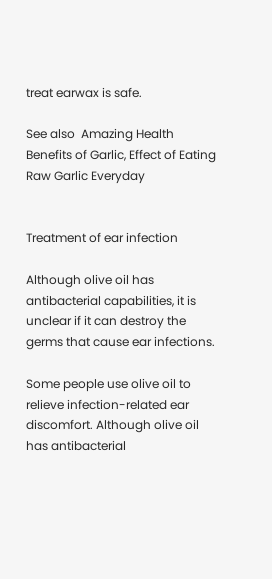treat earwax is safe.

See also  Amazing Health Benefits of Garlic, Effect of Eating Raw Garlic Everyday


Treatment of ear infection

Although olive oil has antibacterial capabilities, it is unclear if it can destroy the germs that cause ear infections.

Some people use olive oil to relieve infection-related ear discomfort. Although olive oil has antibacterial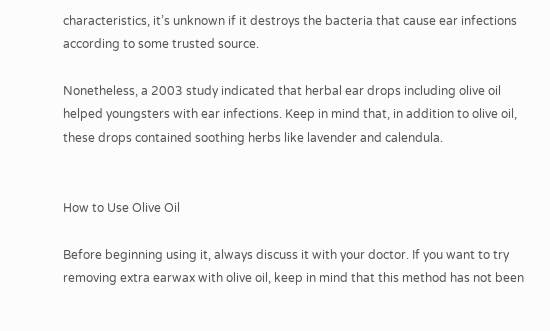characteristics, it’s unknown if it destroys the bacteria that cause ear infections according to some trusted source.

Nonetheless, a 2003 study indicated that herbal ear drops including olive oil helped youngsters with ear infections. Keep in mind that, in addition to olive oil, these drops contained soothing herbs like lavender and calendula.


How to Use Olive Oil

Before beginning using it, always discuss it with your doctor. If you want to try removing extra earwax with olive oil, keep in mind that this method has not been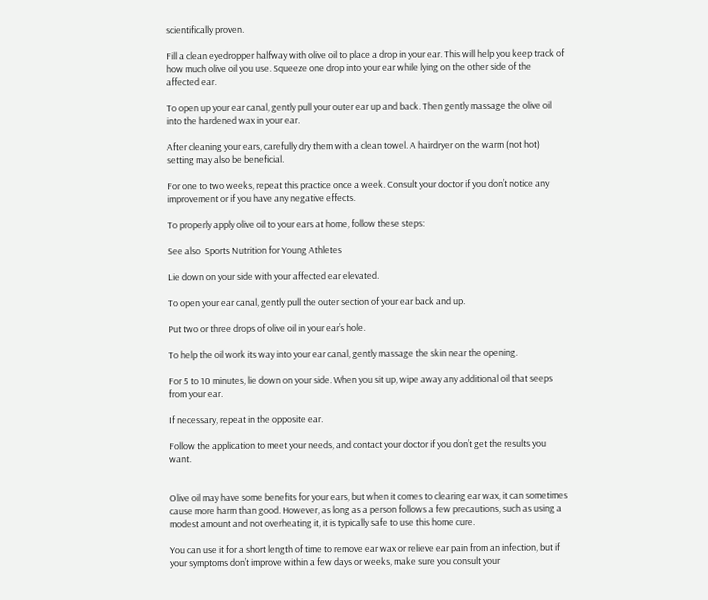scientifically proven.

Fill a clean eyedropper halfway with olive oil to place a drop in your ear. This will help you keep track of how much olive oil you use. Squeeze one drop into your ear while lying on the other side of the affected ear.

To open up your ear canal, gently pull your outer ear up and back. Then gently massage the olive oil into the hardened wax in your ear.

After cleaning your ears, carefully dry them with a clean towel. A hairdryer on the warm (not hot) setting may also be beneficial.

For one to two weeks, repeat this practice once a week. Consult your doctor if you don’t notice any improvement or if you have any negative effects.

To properly apply olive oil to your ears at home, follow these steps:

See also  Sports Nutrition for Young Athletes

Lie down on your side with your affected ear elevated.

To open your ear canal, gently pull the outer section of your ear back and up.

Put two or three drops of olive oil in your ear’s hole.

To help the oil work its way into your ear canal, gently massage the skin near the opening.

For 5 to 10 minutes, lie down on your side. When you sit up, wipe away any additional oil that seeps from your ear.

If necessary, repeat in the opposite ear.

Follow the application to meet your needs, and contact your doctor if you don’t get the results you want.


Olive oil may have some benefits for your ears, but when it comes to clearing ear wax, it can sometimes cause more harm than good. However, as long as a person follows a few precautions, such as using a modest amount and not overheating it, it is typically safe to use this home cure.

You can use it for a short length of time to remove ear wax or relieve ear pain from an infection, but if your symptoms don’t improve within a few days or weeks, make sure you consult your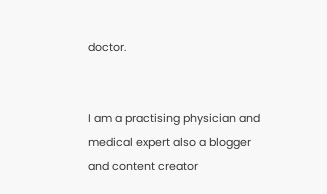doctor.


I am a practising physician and medical expert also a blogger and content creator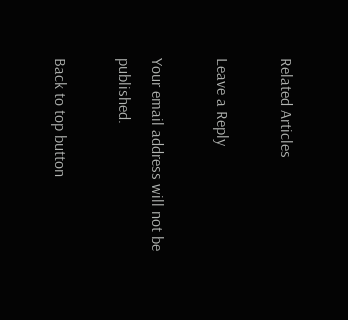Related Articles

Leave a Reply

Your email address will not be published.

Back to top button